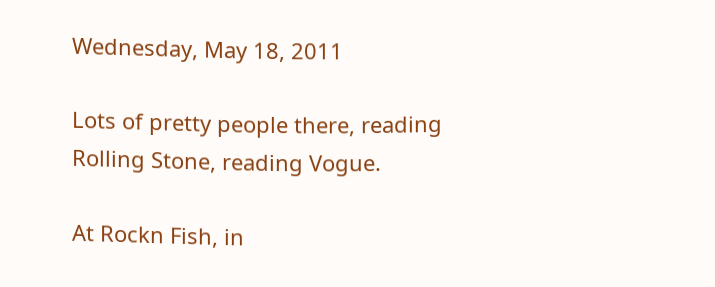Wednesday, May 18, 2011

Lots of pretty people there, reading Rolling Stone, reading Vogue.

At Rockn Fish, in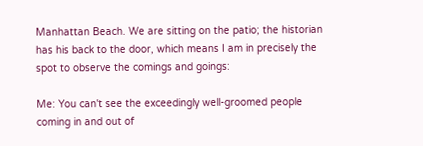Manhattan Beach. We are sitting on the patio; the historian has his back to the door, which means I am in precisely the spot to observe the comings and goings:

Me: You can't see the exceedingly well-groomed people coming in and out of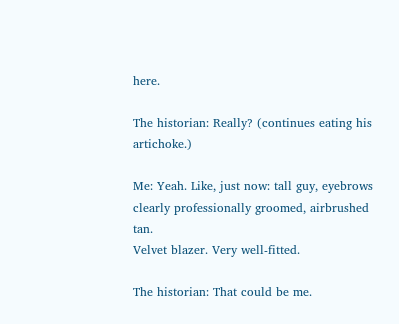here.

The historian: Really? (continues eating his artichoke.)

Me: Yeah. Like, just now: tall guy, eyebrows clearly professionally groomed, airbrushed tan.
Velvet blazer. Very well-fitted.

The historian: That could be me.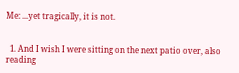Me: ...yet tragically, it is not.


  1. And I wish I were sitting on the next patio over, also reading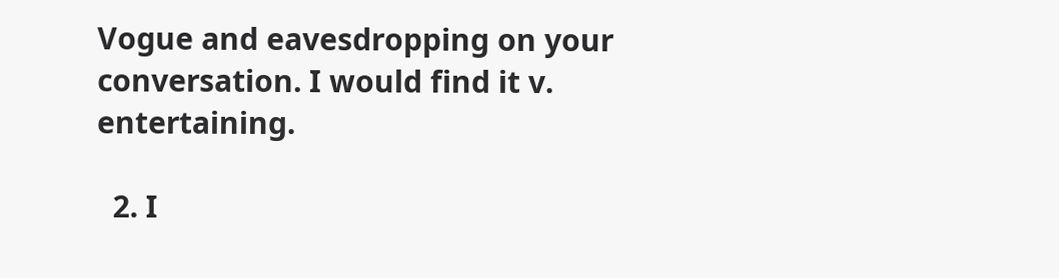Vogue and eavesdropping on your conversation. I would find it v. entertaining.

  2. I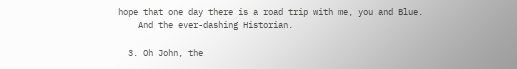hope that one day there is a road trip with me, you and Blue.
    And the ever-dashing Historian.

  3. Oh John, the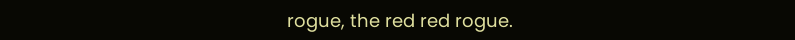rogue, the red red rogue.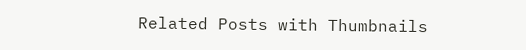Related Posts with Thumbnails